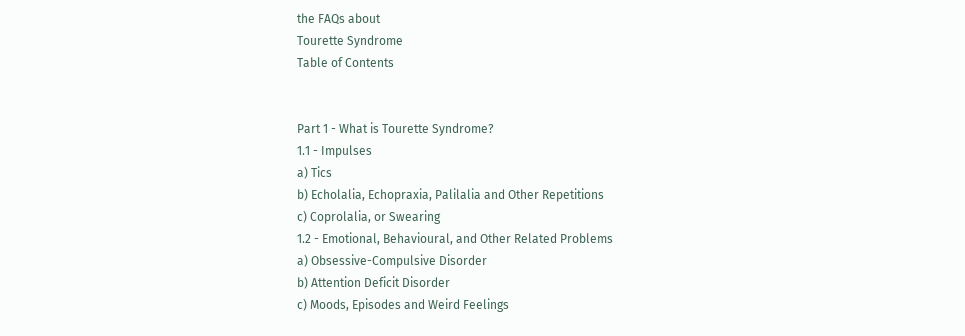the FAQs about
Tourette Syndrome
Table of Contents


Part 1 - What is Tourette Syndrome?
1.1 - Impulses
a) Tics
b) Echolalia, Echopraxia, Palilalia and Other Repetitions
c) Coprolalia, or Swearing
1.2 - Emotional, Behavioural, and Other Related Problems
a) Obsessive-Compulsive Disorder
b) Attention Deficit Disorder
c) Moods, Episodes and Weird Feelings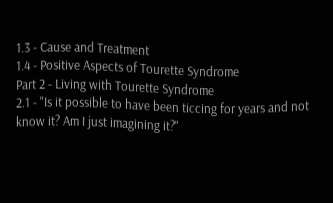1.3 - Cause and Treatment
1.4 - Positive Aspects of Tourette Syndrome
Part 2 - Living with Tourette Syndrome
2.1 - "Is it possible to have been ticcing for years and not know it? Am I just imagining it?"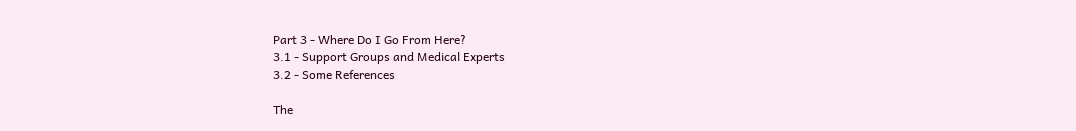Part 3 - Where Do I Go From Here?
3.1 - Support Groups and Medical Experts
3.2 - Some References

The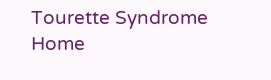Tourette Syndrome Home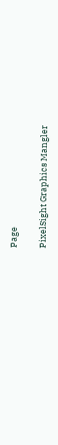Page

PixelSight Graphics Mangler